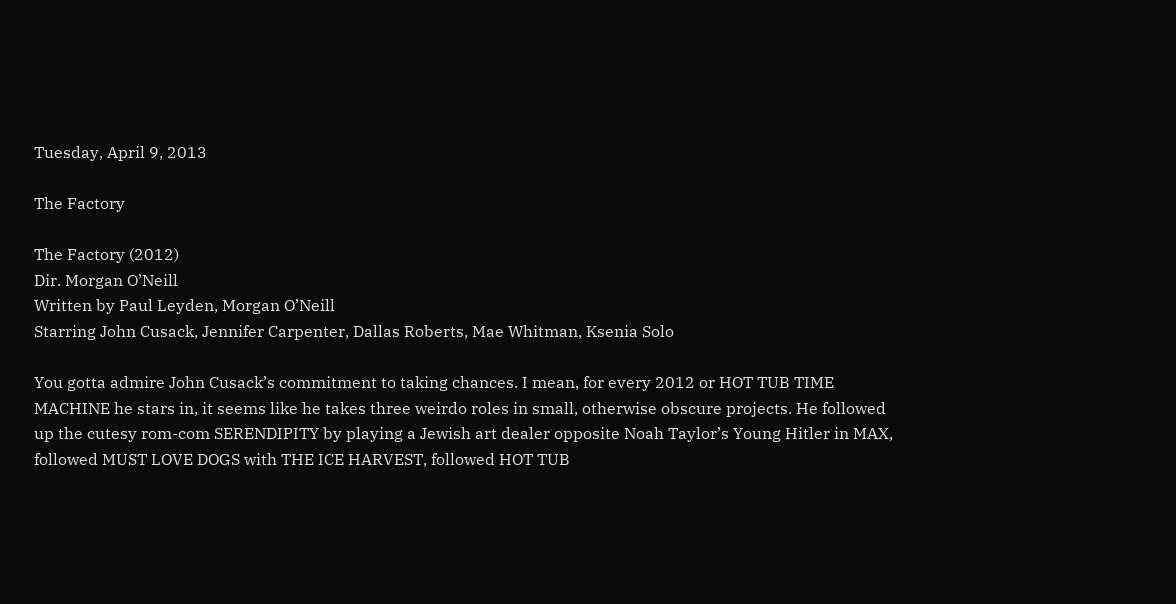Tuesday, April 9, 2013

The Factory

The Factory (2012)
Dir. Morgan O’Neill
Written by Paul Leyden, Morgan O’Neill
Starring John Cusack, Jennifer Carpenter, Dallas Roberts, Mae Whitman, Ksenia Solo

You gotta admire John Cusack’s commitment to taking chances. I mean, for every 2012 or HOT TUB TIME MACHINE he stars in, it seems like he takes three weirdo roles in small, otherwise obscure projects. He followed up the cutesy rom-com SERENDIPITY by playing a Jewish art dealer opposite Noah Taylor’s Young Hitler in MAX, followed MUST LOVE DOGS with THE ICE HARVEST, followed HOT TUB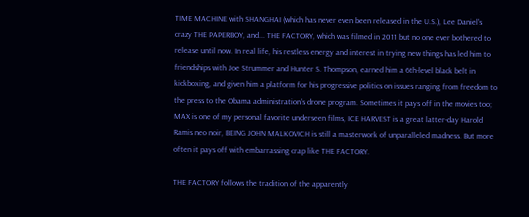TIME MACHINE with SHANGHAI (which has never even been released in the U.S.), Lee Daniel’s crazy THE PAPERBOY, and... THE FACTORY, which was filmed in 2011 but no one ever bothered to release until now. In real life, his restless energy and interest in trying new things has led him to friendships with Joe Strummer and Hunter S. Thompson, earned him a 6th-level black belt in kickboxing, and given him a platform for his progressive politics on issues ranging from freedom to the press to the Obama administration’s drone program. Sometimes it pays off in the movies too; MAX is one of my personal favorite underseen films, ICE HARVEST is a great latter-day Harold Ramis neo noir, BEING JOHN MALKOVICH is still a masterwork of unparalleled madness. But more often it pays off with embarrassing crap like THE FACTORY.

THE FACTORY follows the tradition of the apparently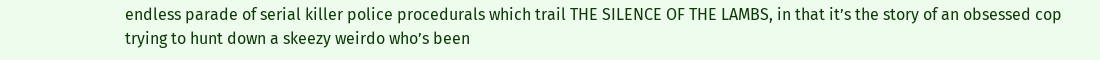endless parade of serial killer police procedurals which trail THE SILENCE OF THE LAMBS, in that it’s the story of an obsessed cop trying to hunt down a skeezy weirdo who’s been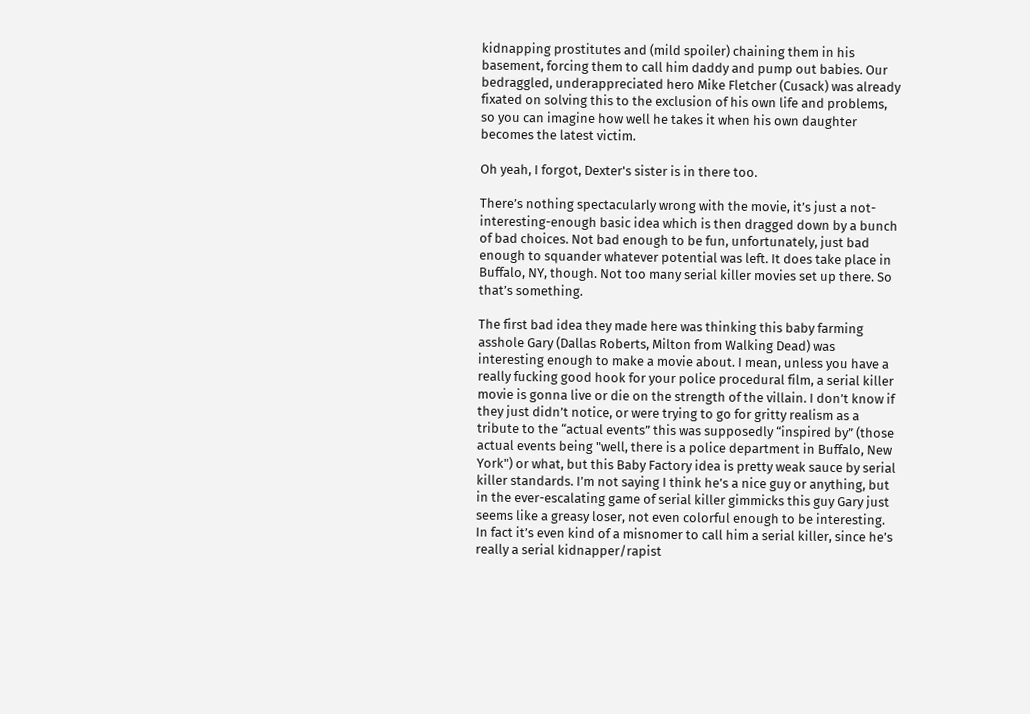kidnapping prostitutes and (mild spoiler) chaining them in his basement, forcing them to call him daddy and pump out babies. Our bedraggled, underappreciated hero Mike Fletcher (Cusack) was already fixated on solving this to the exclusion of his own life and problems, so you can imagine how well he takes it when his own daughter becomes the latest victim.

Oh yeah, I forgot, Dexter's sister is in there too.

There’s nothing spectacularly wrong with the movie, it’s just a not-interesting-enough basic idea which is then dragged down by a bunch of bad choices. Not bad enough to be fun, unfortunately, just bad enough to squander whatever potential was left. It does take place in Buffalo, NY, though. Not too many serial killer movies set up there. So that’s something.

The first bad idea they made here was thinking this baby farming asshole Gary (Dallas Roberts, Milton from Walking Dead) was interesting enough to make a movie about. I mean, unless you have a really fucking good hook for your police procedural film, a serial killer movie is gonna live or die on the strength of the villain. I don’t know if they just didn’t notice, or were trying to go for gritty realism as a tribute to the “actual events” this was supposedly “inspired by” (those actual events being "well, there is a police department in Buffalo, New York") or what, but this Baby Factory idea is pretty weak sauce by serial killer standards. I’m not saying I think he’s a nice guy or anything, but in the ever-escalating game of serial killer gimmicks this guy Gary just seems like a greasy loser, not even colorful enough to be interesting. In fact it’s even kind of a misnomer to call him a serial killer, since he’s really a serial kidnapper/rapist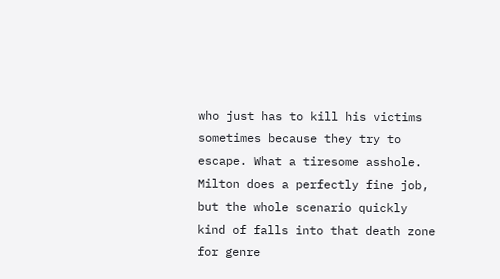who just has to kill his victims sometimes because they try to escape. What a tiresome asshole. Milton does a perfectly fine job, but the whole scenario quickly kind of falls into that death zone for genre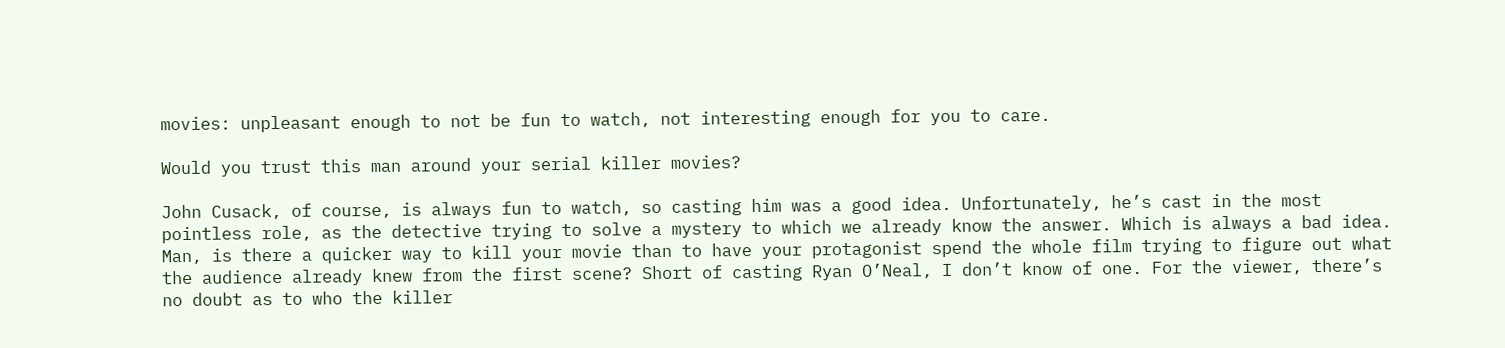movies: unpleasant enough to not be fun to watch, not interesting enough for you to care.

Would you trust this man around your serial killer movies?

John Cusack, of course, is always fun to watch, so casting him was a good idea. Unfortunately, he’s cast in the most pointless role, as the detective trying to solve a mystery to which we already know the answer. Which is always a bad idea. Man, is there a quicker way to kill your movie than to have your protagonist spend the whole film trying to figure out what the audience already knew from the first scene? Short of casting Ryan O’Neal, I don’t know of one. For the viewer, there’s no doubt as to who the killer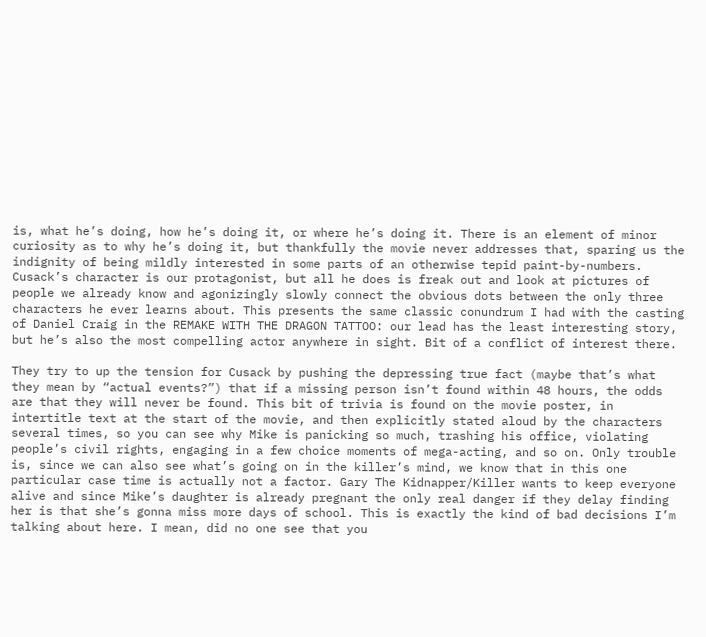is, what he’s doing, how he’s doing it, or where he’s doing it. There is an element of minor curiosity as to why he’s doing it, but thankfully the movie never addresses that, sparing us the indignity of being mildly interested in some parts of an otherwise tepid paint-by-numbers. Cusack’s character is our protagonist, but all he does is freak out and look at pictures of people we already know and agonizingly slowly connect the obvious dots between the only three characters he ever learns about. This presents the same classic conundrum I had with the casting of Daniel Craig in the REMAKE WITH THE DRAGON TATTOO: our lead has the least interesting story, but he’s also the most compelling actor anywhere in sight. Bit of a conflict of interest there.

They try to up the tension for Cusack by pushing the depressing true fact (maybe that’s what they mean by “actual events?”) that if a missing person isn’t found within 48 hours, the odds are that they will never be found. This bit of trivia is found on the movie poster, in intertitle text at the start of the movie, and then explicitly stated aloud by the characters several times, so you can see why Mike is panicking so much, trashing his office, violating people’s civil rights, engaging in a few choice moments of mega-acting, and so on. Only trouble is, since we can also see what’s going on in the killer’s mind, we know that in this one particular case time is actually not a factor. Gary The Kidnapper/Killer wants to keep everyone alive and since Mike’s daughter is already pregnant the only real danger if they delay finding her is that she’s gonna miss more days of school. This is exactly the kind of bad decisions I’m talking about here. I mean, did no one see that you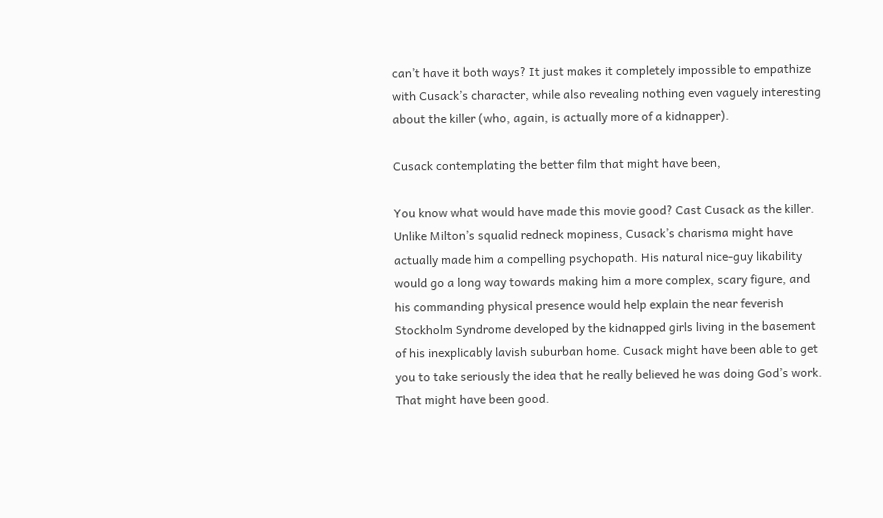can’t have it both ways? It just makes it completely impossible to empathize with Cusack’s character, while also revealing nothing even vaguely interesting about the killer (who, again, is actually more of a kidnapper).

Cusack contemplating the better film that might have been,

You know what would have made this movie good? Cast Cusack as the killer. Unlike Milton’s squalid redneck mopiness, Cusack’s charisma might have actually made him a compelling psychopath. His natural nice-guy likability would go a long way towards making him a more complex, scary figure, and his commanding physical presence would help explain the near feverish Stockholm Syndrome developed by the kidnapped girls living in the basement of his inexplicably lavish suburban home. Cusack might have been able to get you to take seriously the idea that he really believed he was doing God’s work. That might have been good.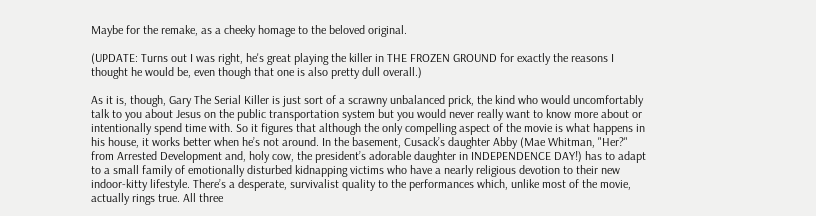Maybe for the remake, as a cheeky homage to the beloved original.

(UPDATE: Turns out I was right, he's great playing the killer in THE FROZEN GROUND for exactly the reasons I thought he would be, even though that one is also pretty dull overall.)

As it is, though, Gary The Serial Killer is just sort of a scrawny unbalanced prick, the kind who would uncomfortably talk to you about Jesus on the public transportation system but you would never really want to know more about or intentionally spend time with. So it figures that although the only compelling aspect of the movie is what happens in his house, it works better when he’s not around. In the basement, Cusack’s daughter Abby (Mae Whitman, "Her?" from Arrested Development and, holy cow, the president’s adorable daughter in INDEPENDENCE DAY!) has to adapt to a small family of emotionally disturbed kidnapping victims who have a nearly religious devotion to their new indoor-kitty lifestyle. There’s a desperate, survivalist quality to the performances which, unlike most of the movie, actually rings true. All three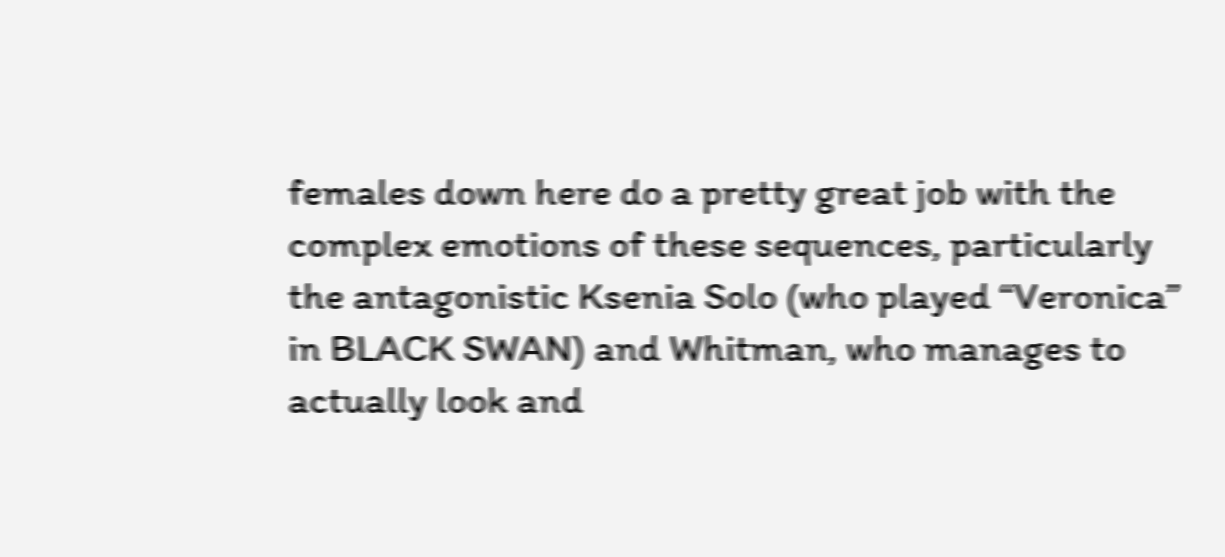females down here do a pretty great job with the complex emotions of these sequences, particularly the antagonistic Ksenia Solo (who played “Veronica” in BLACK SWAN) and Whitman, who manages to actually look and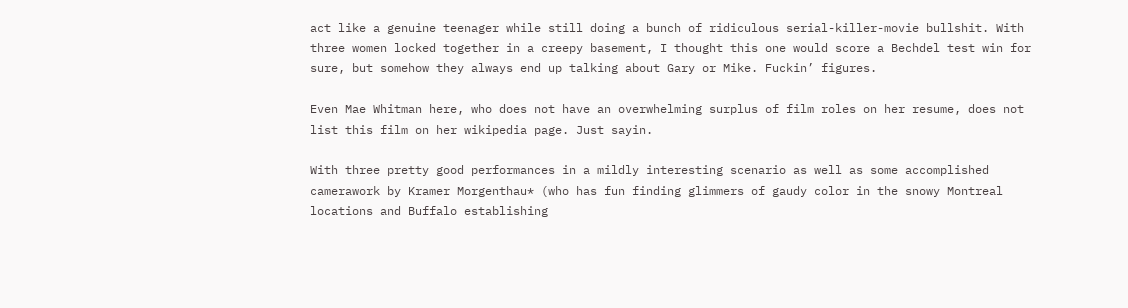act like a genuine teenager while still doing a bunch of ridiculous serial-killer-movie bullshit. With three women locked together in a creepy basement, I thought this one would score a Bechdel test win for sure, but somehow they always end up talking about Gary or Mike. Fuckin’ figures.

Even Mae Whitman here, who does not have an overwhelming surplus of film roles on her resume, does not list this film on her wikipedia page. Just sayin.

With three pretty good performances in a mildly interesting scenario as well as some accomplished camerawork by Kramer Morgenthau* (who has fun finding glimmers of gaudy color in the snowy Montreal locations and Buffalo establishing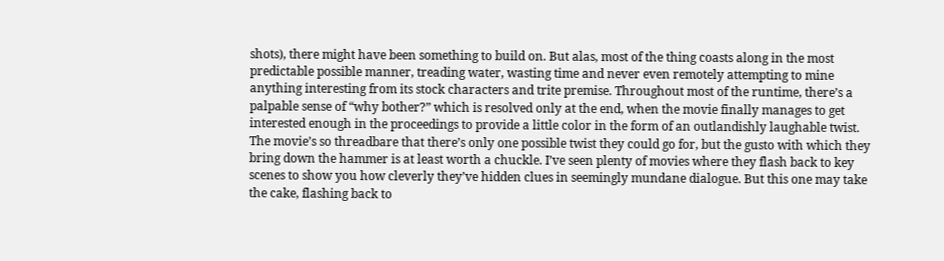shots), there might have been something to build on. But alas, most of the thing coasts along in the most predictable possible manner, treading water, wasting time and never even remotely attempting to mine anything interesting from its stock characters and trite premise. Throughout most of the runtime, there’s a palpable sense of “why bother?” which is resolved only at the end, when the movie finally manages to get interested enough in the proceedings to provide a little color in the form of an outlandishly laughable twist. The movie’s so threadbare that there’s only one possible twist they could go for, but the gusto with which they bring down the hammer is at least worth a chuckle. I’ve seen plenty of movies where they flash back to key scenes to show you how cleverly they’ve hidden clues in seemingly mundane dialogue. But this one may take the cake, flashing back to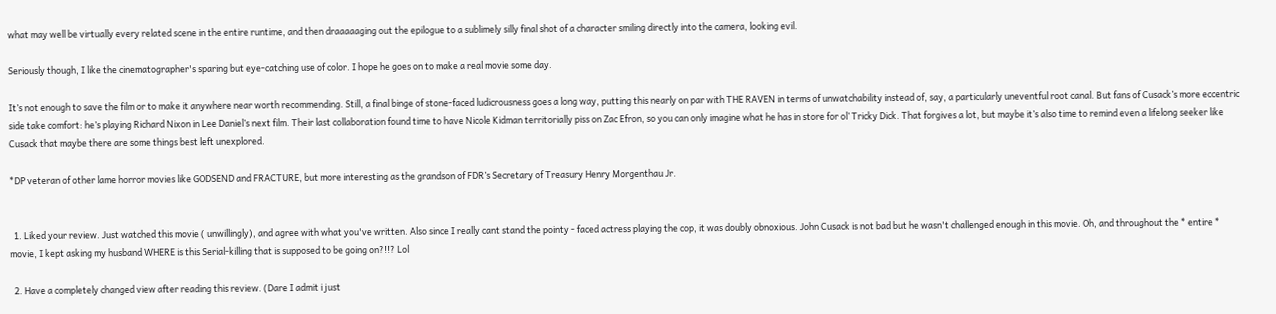what may well be virtually every related scene in the entire runtime, and then draaaaaging out the epilogue to a sublimely silly final shot of a character smiling directly into the camera, looking evil.

Seriously though, I like the cinematographer's sparing but eye-catching use of color. I hope he goes on to make a real movie some day.

It’s not enough to save the film or to make it anywhere near worth recommending. Still, a final binge of stone-faced ludicrousness goes a long way, putting this nearly on par with THE RAVEN in terms of unwatchability instead of, say, a particularly uneventful root canal. But fans of Cusack’s more eccentric side take comfort: he’s playing Richard Nixon in Lee Daniel’s next film. Their last collaboration found time to have Nicole Kidman territorially piss on Zac Efron, so you can only imagine what he has in store for ol’ Tricky Dick. That forgives a lot, but maybe it’s also time to remind even a lifelong seeker like Cusack that maybe there are some things best left unexplored.

*DP veteran of other lame horror movies like GODSEND and FRACTURE, but more interesting as the grandson of FDR’s Secretary of Treasury Henry Morgenthau Jr.


  1. Liked your review. Just watched this movie ( unwillingly), and agree with what you've written. Also since I really cant stand the pointy - faced actress playing the cop, it was doubly obnoxious. John Cusack is not bad but he wasn't challenged enough in this movie. Oh, and throughout the * entire * movie, I kept asking my husband WHERE is this Serial-killing that is supposed to be going on?!!? Lol

  2. Have a completely changed view after reading this review. (Dare I admit i just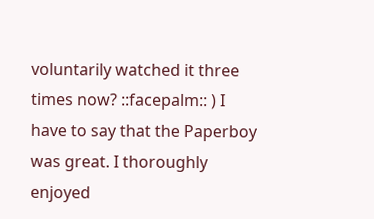voluntarily watched it three times now? ::facepalm:: ) I have to say that the Paperboy was great. I thoroughly enjoyed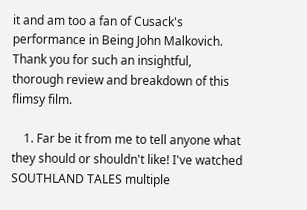it and am too a fan of Cusack's performance in Being John Malkovich. Thank you for such an insightful, thorough review and breakdown of this flimsy film.

    1. Far be it from me to tell anyone what they should or shouldn't like! I've watched SOUTHLAND TALES multiple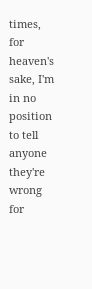times, for heaven's sake, I'm in no position to tell anyone they're wrong for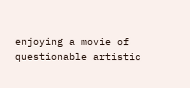enjoying a movie of questionable artistic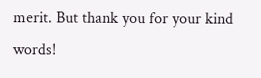merit. But thank you for your kind words!